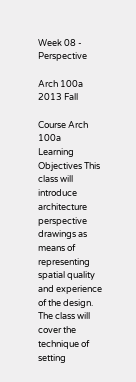Week 08 - Perspective

Arch 100a 2013 Fall

Course Arch 100a
Learning Objectives This class will introduce architecture perspective drawings as means of representing spatial quality and experience of the design. The class will cover the technique of setting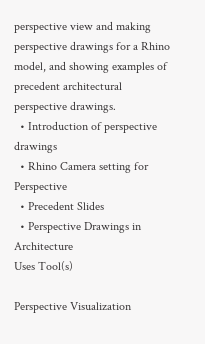perspective view and making perspective drawings for a Rhino model, and showing examples of precedent architectural perspective drawings.
  • Introduction of perspective drawings
  • Rhino Camera setting for Perspective
  • Precedent Slides
  • Perspective Drawings in Architecture
Uses Tool(s)

Perspective Visualization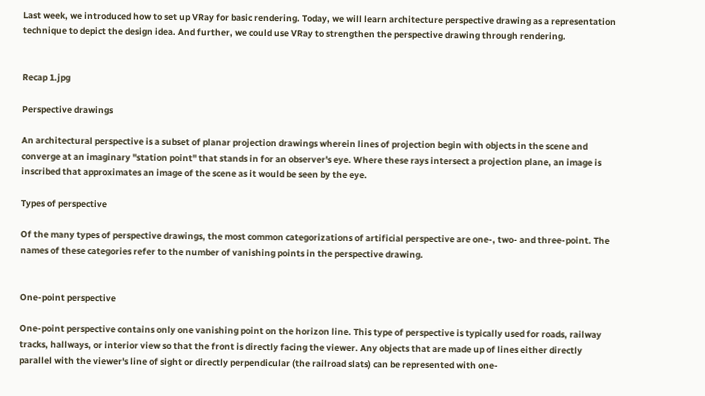Last week, we introduced how to set up VRay for basic rendering. Today, we will learn architecture perspective drawing as a representation technique to depict the design idea. And further, we could use VRay to strengthen the perspective drawing through rendering.


Recap 1.jpg

Perspective drawings

An architectural perspective is a subset of planar projection drawings wherein lines of projection begin with objects in the scene and converge at an imaginary "station point" that stands in for an observer's eye. Where these rays intersect a projection plane, an image is inscribed that approximates an image of the scene as it would be seen by the eye.

Types of perspective

Of the many types of perspective drawings, the most common categorizations of artificial perspective are one-, two- and three-point. The names of these categories refer to the number of vanishing points in the perspective drawing.


One-point perspective

One-point perspective contains only one vanishing point on the horizon line. This type of perspective is typically used for roads, railway tracks, hallways, or interior view so that the front is directly facing the viewer. Any objects that are made up of lines either directly parallel with the viewer's line of sight or directly perpendicular (the railroad slats) can be represented with one-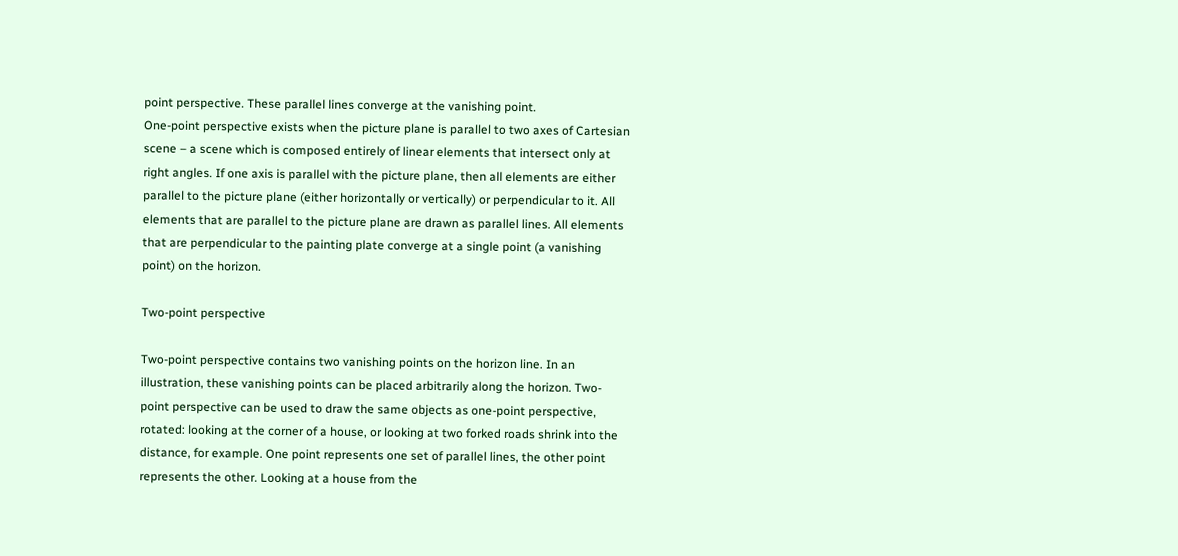point perspective. These parallel lines converge at the vanishing point.
One-point perspective exists when the picture plane is parallel to two axes of Cartesian scene – a scene which is composed entirely of linear elements that intersect only at right angles. If one axis is parallel with the picture plane, then all elements are either parallel to the picture plane (either horizontally or vertically) or perpendicular to it. All elements that are parallel to the picture plane are drawn as parallel lines. All elements that are perpendicular to the painting plate converge at a single point (a vanishing point) on the horizon.

Two-point perspective

Two-point perspective contains two vanishing points on the horizon line. In an illustration, these vanishing points can be placed arbitrarily along the horizon. Two-point perspective can be used to draw the same objects as one-point perspective, rotated: looking at the corner of a house, or looking at two forked roads shrink into the distance, for example. One point represents one set of parallel lines, the other point represents the other. Looking at a house from the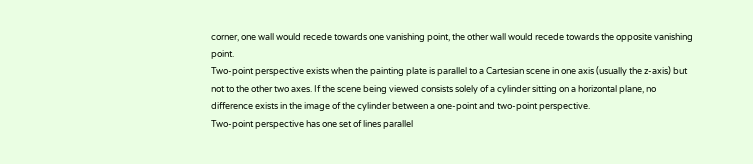corner, one wall would recede towards one vanishing point, the other wall would recede towards the opposite vanishing point.
Two-point perspective exists when the painting plate is parallel to a Cartesian scene in one axis (usually the z-axis) but not to the other two axes. If the scene being viewed consists solely of a cylinder sitting on a horizontal plane, no difference exists in the image of the cylinder between a one-point and two-point perspective.
Two-point perspective has one set of lines parallel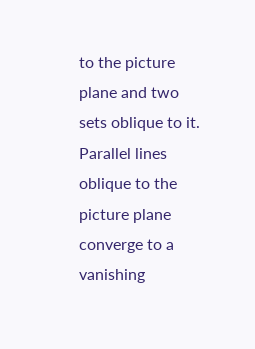to the picture plane and two sets oblique to it. Parallel lines oblique to the picture plane converge to a vanishing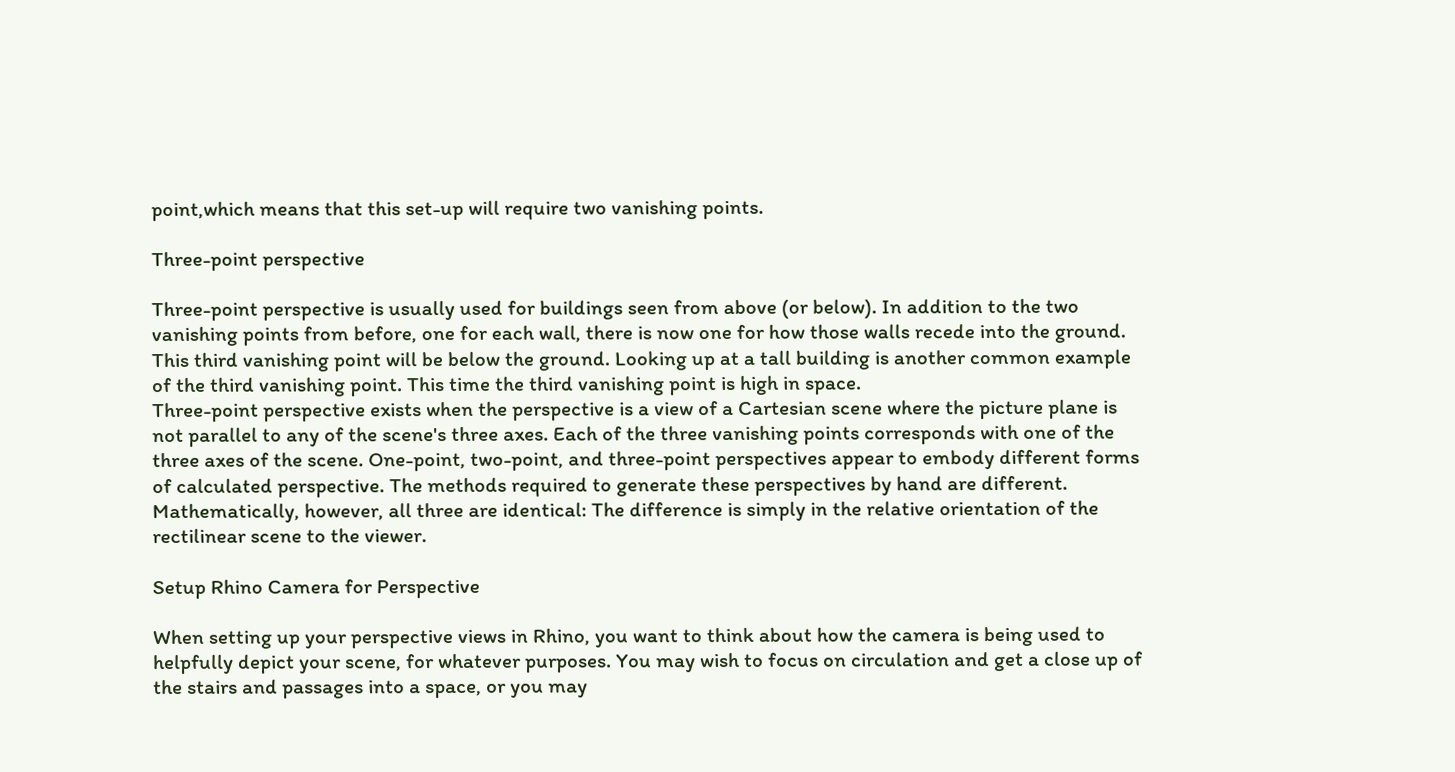point,which means that this set-up will require two vanishing points.

Three-point perspective

Three-point perspective is usually used for buildings seen from above (or below). In addition to the two vanishing points from before, one for each wall, there is now one for how those walls recede into the ground. This third vanishing point will be below the ground. Looking up at a tall building is another common example of the third vanishing point. This time the third vanishing point is high in space.
Three-point perspective exists when the perspective is a view of a Cartesian scene where the picture plane is not parallel to any of the scene's three axes. Each of the three vanishing points corresponds with one of the three axes of the scene. One-point, two-point, and three-point perspectives appear to embody different forms of calculated perspective. The methods required to generate these perspectives by hand are different. Mathematically, however, all three are identical: The difference is simply in the relative orientation of the rectilinear scene to the viewer.

Setup Rhino Camera for Perspective

When setting up your perspective views in Rhino, you want to think about how the camera is being used to helpfully depict your scene, for whatever purposes. You may wish to focus on circulation and get a close up of the stairs and passages into a space, or you may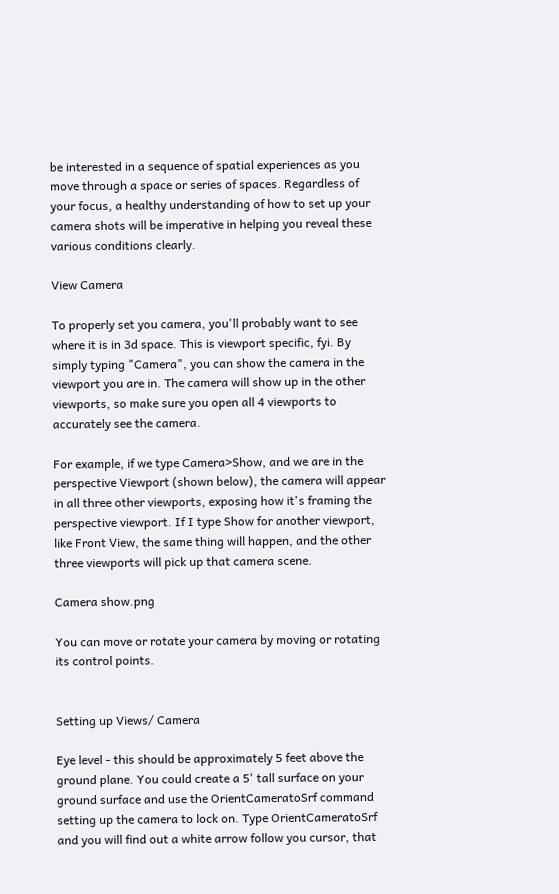be interested in a sequence of spatial experiences as you move through a space or series of spaces. Regardless of your focus, a healthy understanding of how to set up your camera shots will be imperative in helping you reveal these various conditions clearly.

View Camera

To properly set you camera, you'll probably want to see where it is in 3d space. This is viewport specific, fyi. By simply typing "Camera", you can show the camera in the viewport you are in. The camera will show up in the other viewports, so make sure you open all 4 viewports to accurately see the camera.

For example, if we type Camera>Show, and we are in the perspective Viewport (shown below), the camera will appear in all three other viewports, exposing how it's framing the perspective viewport. If I type Show for another viewport, like Front View, the same thing will happen, and the other three viewports will pick up that camera scene.

Camera show.png

You can move or rotate your camera by moving or rotating its control points.


Setting up Views/ Camera

Eye level - this should be approximately 5 feet above the ground plane. You could create a 5' tall surface on your ground surface and use the OrientCameratoSrf command setting up the camera to lock on. Type OrientCameratoSrf and you will find out a white arrow follow you cursor, that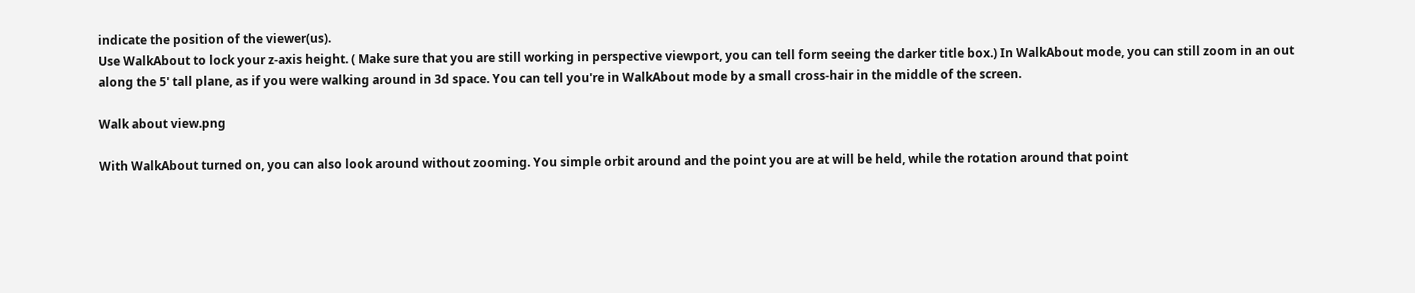indicate the position of the viewer(us).
Use WalkAbout to lock your z-axis height. ( Make sure that you are still working in perspective viewport, you can tell form seeing the darker title box.) In WalkAbout mode, you can still zoom in an out along the 5' tall plane, as if you were walking around in 3d space. You can tell you're in WalkAbout mode by a small cross-hair in the middle of the screen.

Walk about view.png

With WalkAbout turned on, you can also look around without zooming. You simple orbit around and the point you are at will be held, while the rotation around that point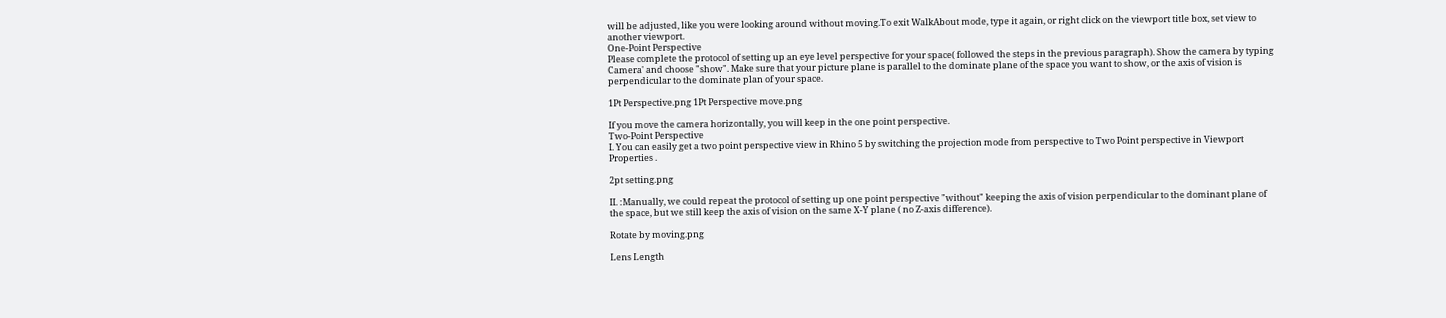will be adjusted, like you were looking around without moving.To exit WalkAbout mode, type it again, or right click on the viewport title box, set view to another viewport.
One-Point Perspective
Please complete the protocol of setting up an eye level perspective for your space( followed the steps in the previous paragraph). Show the camera by typing Camera' and choose "show". Make sure that your picture plane is parallel to the dominate plane of the space you want to show, or the axis of vision is perpendicular to the dominate plan of your space.

1Pt Perspective.png 1Pt Perspective move.png

If you move the camera horizontally, you will keep in the one point perspective.
Two-Point Perspective
I. You can easily get a two point perspective view in Rhino 5 by switching the projection mode from perspective to Two Point perspective in Viewport Properties .

2pt setting.png

II. :Manually, we could repeat the protocol of setting up one point perspective "without" keeping the axis of vision perpendicular to the dominant plane of the space, but we still keep the axis of vision on the same X-Y plane ( no Z-axis difference).

Rotate by moving.png

Lens Length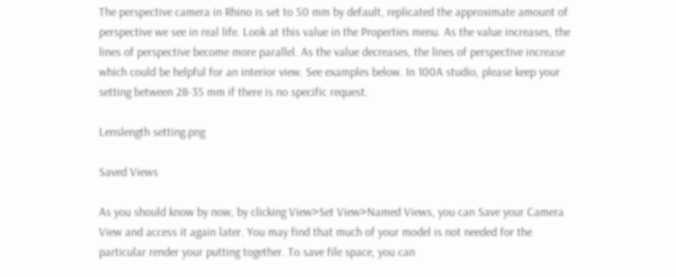The perspective camera in Rhino is set to 50 mm by default, replicated the approximate amount of perspective we see in real life. Look at this value in the Properties menu. As the value increases, the lines of perspective become more parallel. As the value decreases, the lines of perspective increase which could be helpful for an interior view. See examples below. In 100A studio, please keep your setting between 28-35 mm if there is no specific request.

Lenslength setting.png

Saved Views

As you should know by now, by clicking View>Set View>Named Views, you can Save your Camera View and access it again later. You may find that much of your model is not needed for the particular render your putting together. To save file space, you can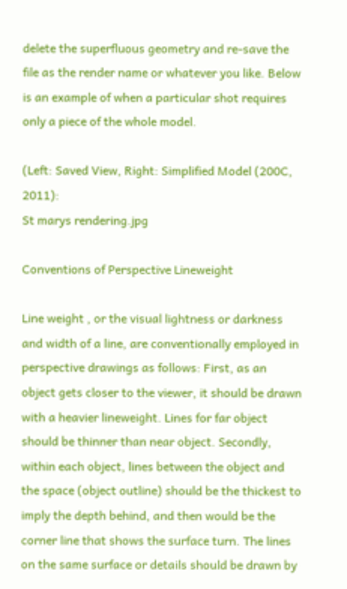delete the superfluous geometry and re-save the file as the render name or whatever you like. Below is an example of when a particular shot requires only a piece of the whole model.

(Left: Saved View, Right: Simplified Model (200C, 2011):
St marys rendering.jpg

Conventions of Perspective Lineweight

Line weight , or the visual lightness or darkness and width of a line, are conventionally employed in perspective drawings as follows: First, as an object gets closer to the viewer, it should be drawn with a heavier lineweight. Lines for far object should be thinner than near object. Secondly, within each object, lines between the object and the space (object outline) should be the thickest to imply the depth behind, and then would be the corner line that shows the surface turn. The lines on the same surface or details should be drawn by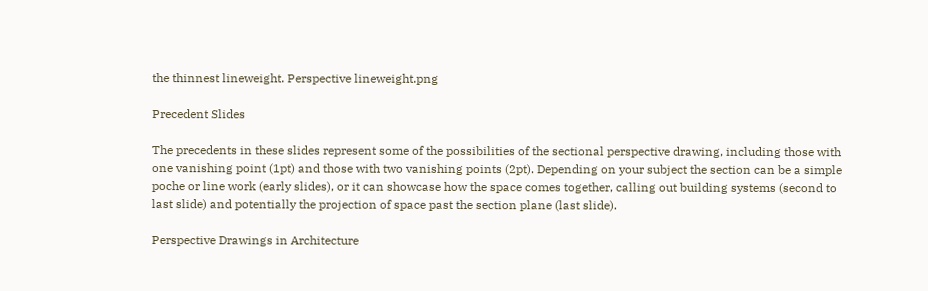the thinnest lineweight. Perspective lineweight.png

Precedent Slides

The precedents in these slides represent some of the possibilities of the sectional perspective drawing, including those with one vanishing point (1pt) and those with two vanishing points (2pt). Depending on your subject the section can be a simple poche or line work (early slides), or it can showcase how the space comes together, calling out building systems (second to last slide) and potentially the projection of space past the section plane (last slide).

Perspective Drawings in Architecture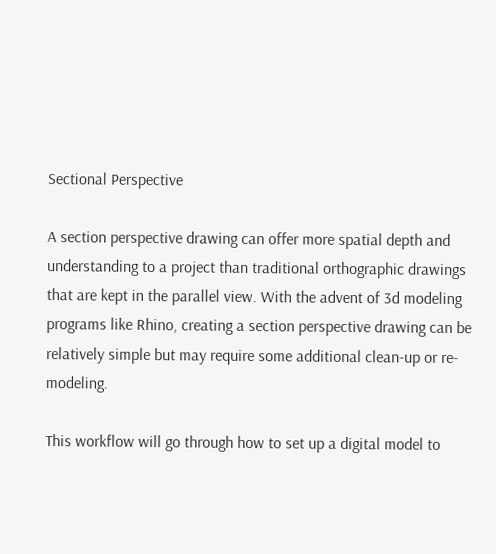Sectional Perspective

A section perspective drawing can offer more spatial depth and understanding to a project than traditional orthographic drawings that are kept in the parallel view. With the advent of 3d modeling programs like Rhino, creating a section perspective drawing can be relatively simple but may require some additional clean-up or re-modeling.

This workflow will go through how to set up a digital model to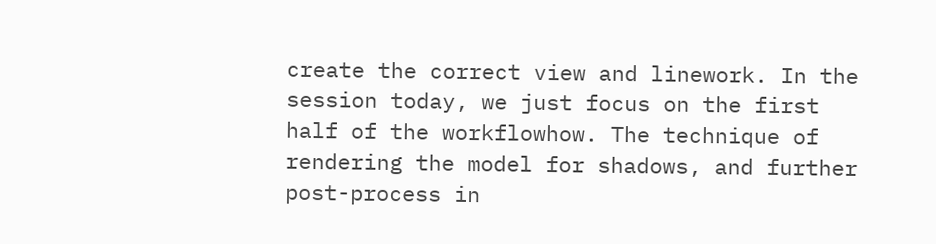create the correct view and linework. In the session today, we just focus on the first half of the workflowhow. The technique of rendering the model for shadows, and further post-process in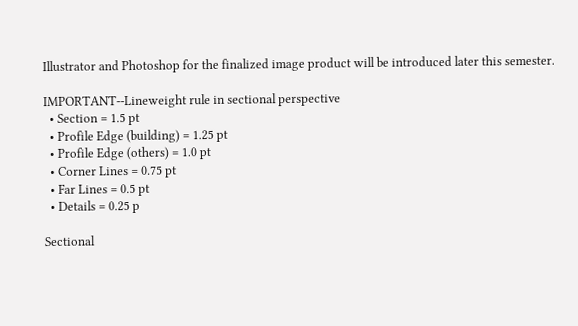Illustrator and Photoshop for the finalized image product will be introduced later this semester.

IMPORTANT--Lineweight rule in sectional perspective
  • Section = 1.5 pt
  • Profile Edge (building) = 1.25 pt
  • Profile Edge (others) = 1.0 pt
  • Corner Lines = 0.75 pt
  • Far Lines = 0.5 pt
  • Details = 0.25 p

Sectional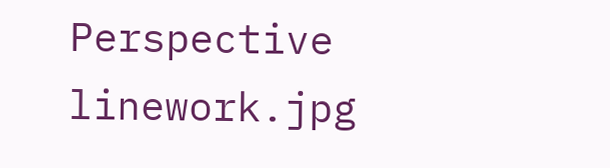Perspective linework.jpg